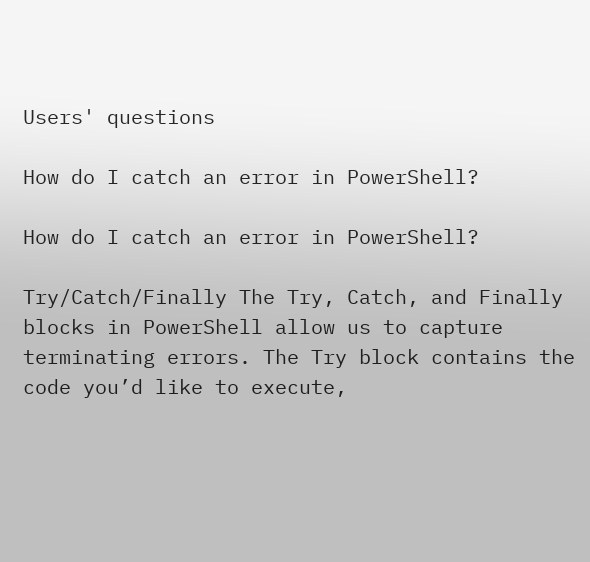Users' questions

How do I catch an error in PowerShell?

How do I catch an error in PowerShell?

Try/Catch/Finally The Try, Catch, and Finally blocks in PowerShell allow us to capture terminating errors. The Try block contains the code you’d like to execute,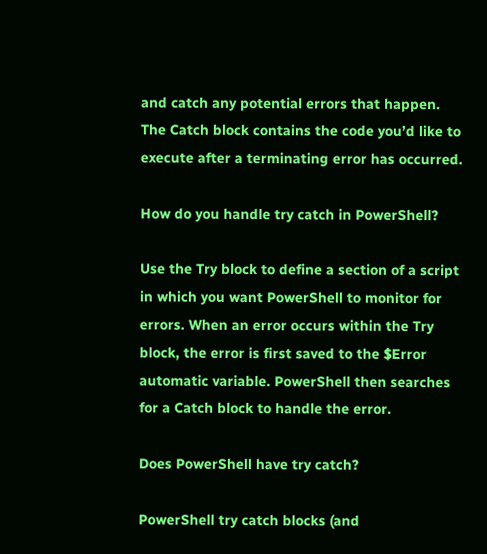and catch any potential errors that happen. The Catch block contains the code you’d like to execute after a terminating error has occurred.

How do you handle try catch in PowerShell?

Use the Try block to define a section of a script in which you want PowerShell to monitor for errors. When an error occurs within the Try block, the error is first saved to the $Error automatic variable. PowerShell then searches for a Catch block to handle the error.

Does PowerShell have try catch?

PowerShell try catch blocks (and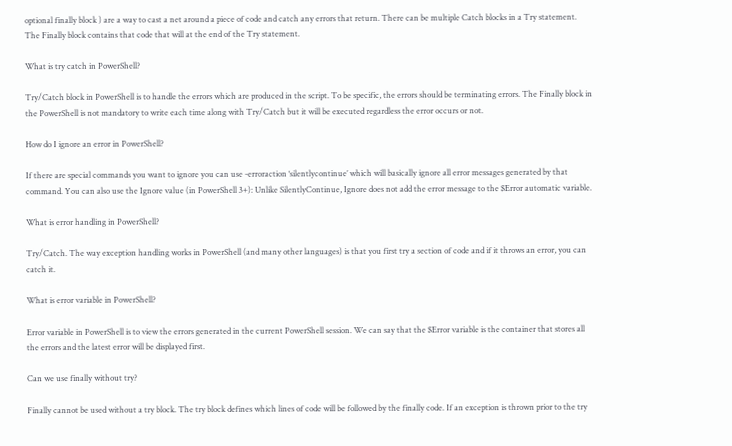optional finally block ) are a way to cast a net around a piece of code and catch any errors that return. There can be multiple Catch blocks in a Try statement. The Finally block contains that code that will at the end of the Try statement.

What is try catch in PowerShell?

Try/Catch block in PowerShell is to handle the errors which are produced in the script. To be specific, the errors should be terminating errors. The Finally block in the PowerShell is not mandatory to write each time along with Try/Catch but it will be executed regardless the error occurs or not.

How do I ignore an error in PowerShell?

If there are special commands you want to ignore you can use -erroraction ‘silentlycontinue’ which will basically ignore all error messages generated by that command. You can also use the Ignore value (in PowerShell 3+): Unlike SilentlyContinue, Ignore does not add the error message to the $Error automatic variable.

What is error handling in PowerShell?

Try/Catch. The way exception handling works in PowerShell (and many other languages) is that you first try a section of code and if it throws an error, you can catch it.

What is error variable in PowerShell?

Error variable in PowerShell is to view the errors generated in the current PowerShell session. We can say that the $Error variable is the container that stores all the errors and the latest error will be displayed first.

Can we use finally without try?

Finally cannot be used without a try block. The try block defines which lines of code will be followed by the finally code. If an exception is thrown prior to the try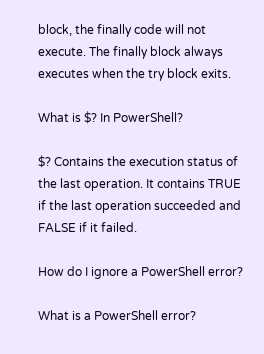block, the finally code will not execute. The finally block always executes when the try block exits.

What is $? In PowerShell?

$? Contains the execution status of the last operation. It contains TRUE if the last operation succeeded and FALSE if it failed.

How do I ignore a PowerShell error?

What is a PowerShell error?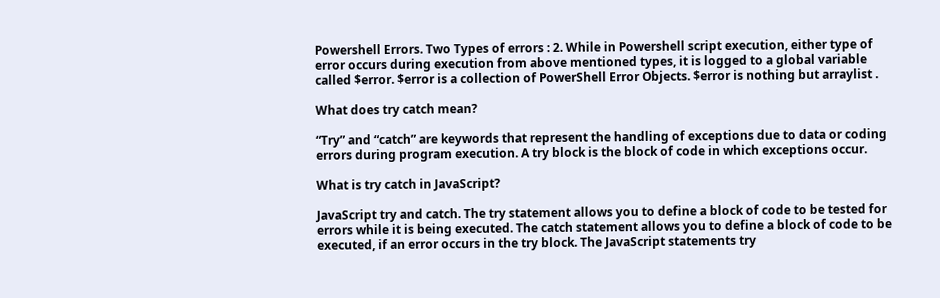Powershell Errors. Two Types of errors : 2. While in Powershell script execution, either type of error occurs during execution from above mentioned types, it is logged to a global variable called $error. $error is a collection of PowerShell Error Objects. $error is nothing but arraylist .

What does try catch mean?

“Try” and “catch” are keywords that represent the handling of exceptions due to data or coding errors during program execution. A try block is the block of code in which exceptions occur.

What is try catch in JavaScript?

JavaScript try and catch. The try statement allows you to define a block of code to be tested for errors while it is being executed. The catch statement allows you to define a block of code to be executed, if an error occurs in the try block. The JavaScript statements try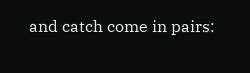and catch come in pairs: